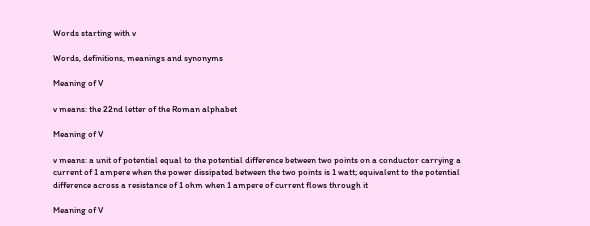Words starting with v

Words, definitions, meanings and synonyms

Meaning of V

v means: the 22nd letter of the Roman alphabet

Meaning of V

v means: a unit of potential equal to the potential difference between two points on a conductor carrying a current of 1 ampere when the power dissipated between the two points is 1 watt; equivalent to the potential difference across a resistance of 1 ohm when 1 ampere of current flows through it

Meaning of V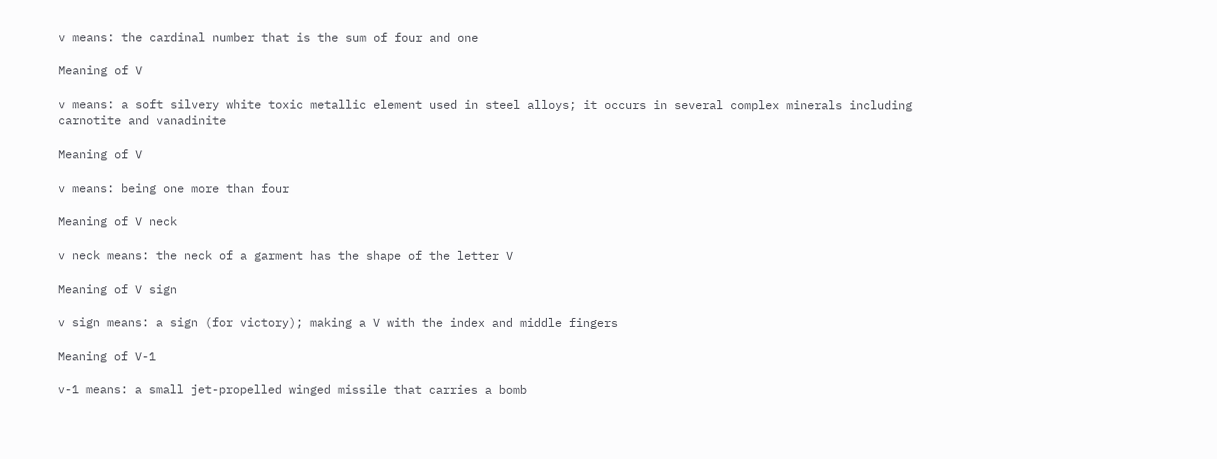v means: the cardinal number that is the sum of four and one

Meaning of V

v means: a soft silvery white toxic metallic element used in steel alloys; it occurs in several complex minerals including carnotite and vanadinite

Meaning of V

v means: being one more than four

Meaning of V neck

v neck means: the neck of a garment has the shape of the letter V

Meaning of V sign

v sign means: a sign (for victory); making a V with the index and middle fingers

Meaning of V-1

v-1 means: a small jet-propelled winged missile that carries a bomb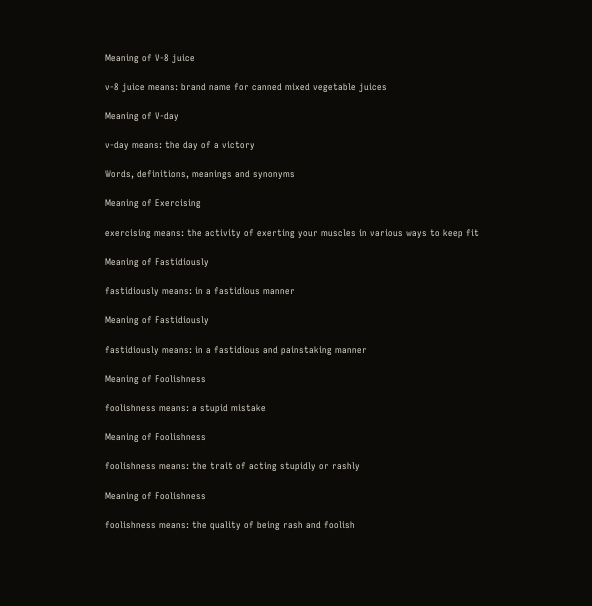Meaning of V-8 juice

v-8 juice means: brand name for canned mixed vegetable juices

Meaning of V-day

v-day means: the day of a victory

Words, definitions, meanings and synonyms

Meaning of Exercising

exercising means: the activity of exerting your muscles in various ways to keep fit

Meaning of Fastidiously

fastidiously means: in a fastidious manner

Meaning of Fastidiously

fastidiously means: in a fastidious and painstaking manner

Meaning of Foolishness

foolishness means: a stupid mistake

Meaning of Foolishness

foolishness means: the trait of acting stupidly or rashly

Meaning of Foolishness

foolishness means: the quality of being rash and foolish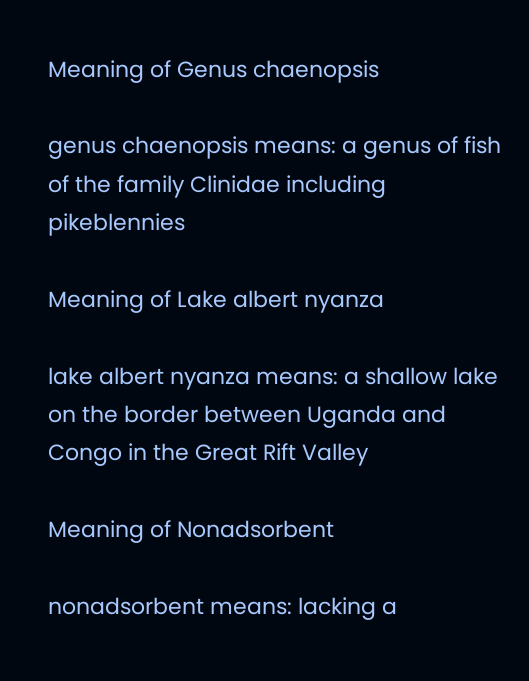Meaning of Genus chaenopsis

genus chaenopsis means: a genus of fish of the family Clinidae including pikeblennies

Meaning of Lake albert nyanza

lake albert nyanza means: a shallow lake on the border between Uganda and Congo in the Great Rift Valley

Meaning of Nonadsorbent

nonadsorbent means: lacking a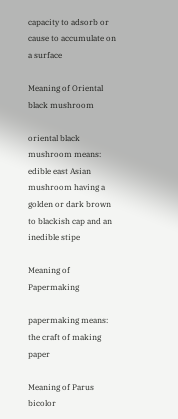capacity to adsorb or cause to accumulate on a surface

Meaning of Oriental black mushroom

oriental black mushroom means: edible east Asian mushroom having a golden or dark brown to blackish cap and an inedible stipe

Meaning of Papermaking

papermaking means: the craft of making paper

Meaning of Parus bicolor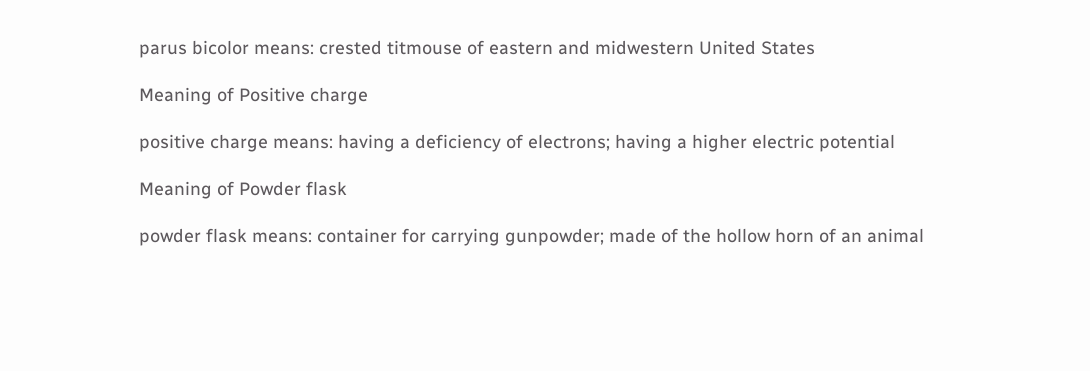parus bicolor means: crested titmouse of eastern and midwestern United States

Meaning of Positive charge

positive charge means: having a deficiency of electrons; having a higher electric potential

Meaning of Powder flask

powder flask means: container for carrying gunpowder; made of the hollow horn of an animal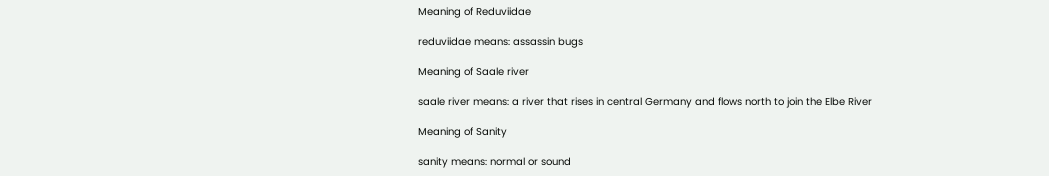Meaning of Reduviidae

reduviidae means: assassin bugs

Meaning of Saale river

saale river means: a river that rises in central Germany and flows north to join the Elbe River

Meaning of Sanity

sanity means: normal or sound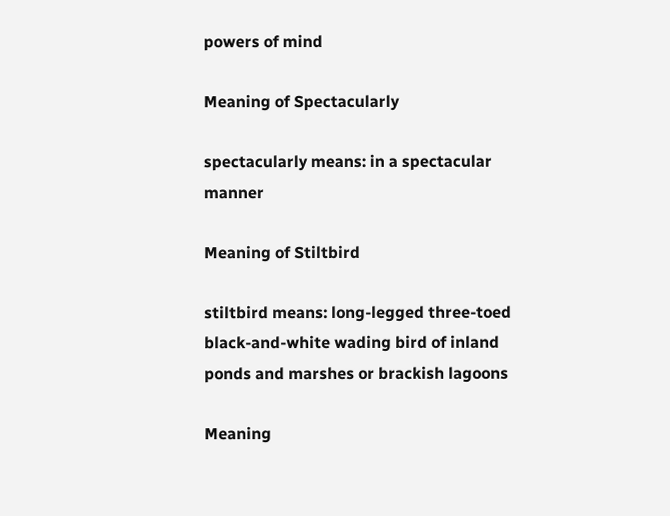powers of mind

Meaning of Spectacularly

spectacularly means: in a spectacular manner

Meaning of Stiltbird

stiltbird means: long-legged three-toed black-and-white wading bird of inland ponds and marshes or brackish lagoons

Meaning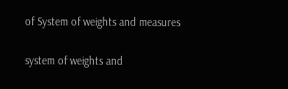of System of weights and measures

system of weights and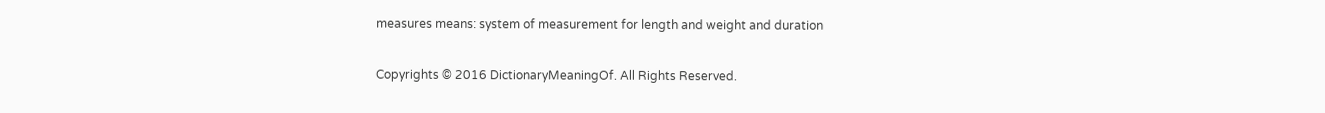measures means: system of measurement for length and weight and duration

Copyrights © 2016 DictionaryMeaningOf. All Rights Reserved.